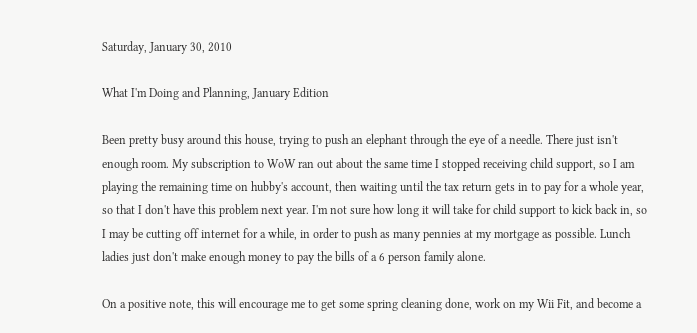Saturday, January 30, 2010

What I'm Doing and Planning, January Edition

Been pretty busy around this house, trying to push an elephant through the eye of a needle. There just isn't enough room. My subscription to WoW ran out about the same time I stopped receiving child support, so I am playing the remaining time on hubby's account, then waiting until the tax return gets in to pay for a whole year, so that I don't have this problem next year. I'm not sure how long it will take for child support to kick back in, so I may be cutting off internet for a while, in order to push as many pennies at my mortgage as possible. Lunch ladies just don't make enough money to pay the bills of a 6 person family alone.

On a positive note, this will encourage me to get some spring cleaning done, work on my Wii Fit, and become a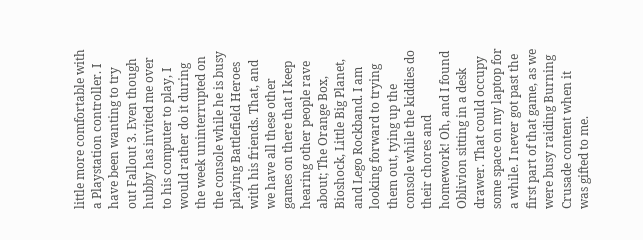little more comfortable with a Playstation controller. I have been wanting to try out Fallout 3. Even though hubby has invited me over to his computer to play, I would rather do it during the week uninterrupted on the console while he is busy playing Battlefield Heroes with his friends. That, and we have all these other games on there that I keep hearing other people rave about; The Orange Box, Bioshock, Little Big Planet, and Lego Rockband. I am looking forward to trying them out, tying up the console while the kiddies do their chores and homework! Oh, and I found Oblivion sitting in a desk drawer. That could occupy some space on my laptop for a while. I never got past the first part of that game, as we were busy raiding Burning Crusade content when it was gifted to me.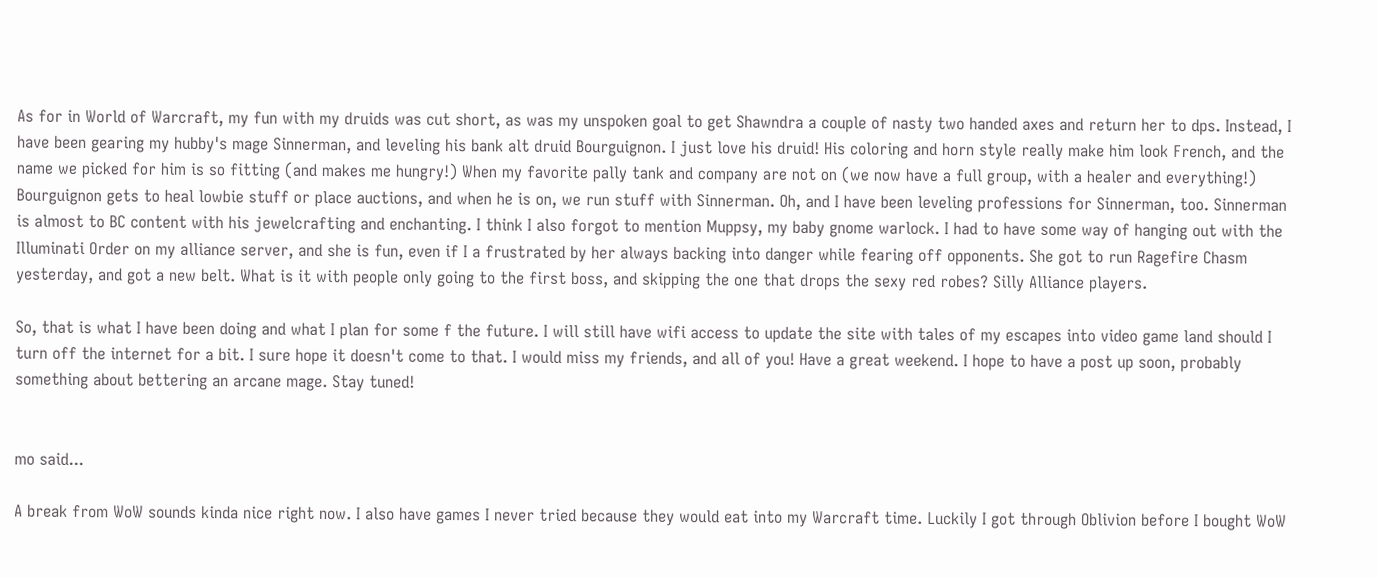As for in World of Warcraft, my fun with my druids was cut short, as was my unspoken goal to get Shawndra a couple of nasty two handed axes and return her to dps. Instead, I have been gearing my hubby's mage Sinnerman, and leveling his bank alt druid Bourguignon. I just love his druid! His coloring and horn style really make him look French, and the name we picked for him is so fitting (and makes me hungry!) When my favorite pally tank and company are not on (we now have a full group, with a healer and everything!) Bourguignon gets to heal lowbie stuff or place auctions, and when he is on, we run stuff with Sinnerman. Oh, and I have been leveling professions for Sinnerman, too. Sinnerman is almost to BC content with his jewelcrafting and enchanting. I think I also forgot to mention Muppsy, my baby gnome warlock. I had to have some way of hanging out with the Illuminati Order on my alliance server, and she is fun, even if I a frustrated by her always backing into danger while fearing off opponents. She got to run Ragefire Chasm yesterday, and got a new belt. What is it with people only going to the first boss, and skipping the one that drops the sexy red robes? Silly Alliance players.

So, that is what I have been doing and what I plan for some f the future. I will still have wifi access to update the site with tales of my escapes into video game land should I turn off the internet for a bit. I sure hope it doesn't come to that. I would miss my friends, and all of you! Have a great weekend. I hope to have a post up soon, probably something about bettering an arcane mage. Stay tuned!


mo said...

A break from WoW sounds kinda nice right now. I also have games I never tried because they would eat into my Warcraft time. Luckily I got through Oblivion before I bought WoW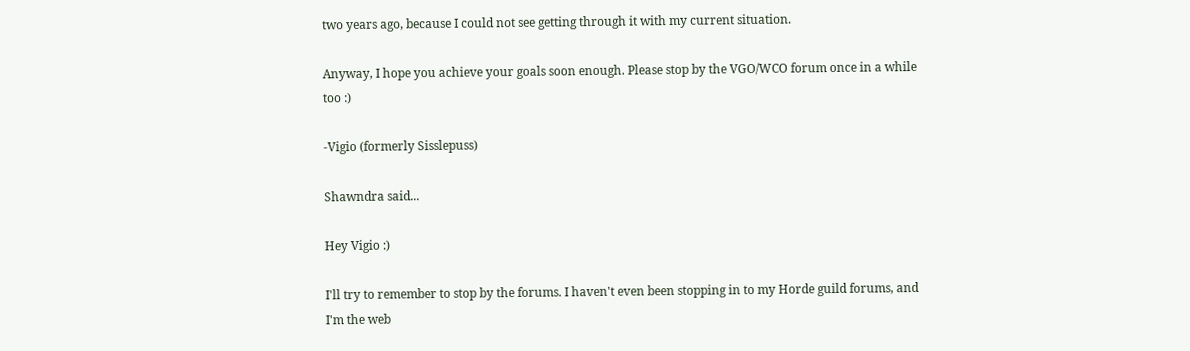two years ago, because I could not see getting through it with my current situation.

Anyway, I hope you achieve your goals soon enough. Please stop by the VGO/WCO forum once in a while too :)

-Vigio (formerly Sisslepuss)

Shawndra said...

Hey Vigio :)

I'll try to remember to stop by the forums. I haven't even been stopping in to my Horde guild forums, and I'm the web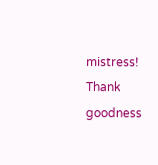mistress! Thank goodness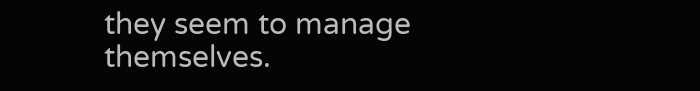they seem to manage themselves.